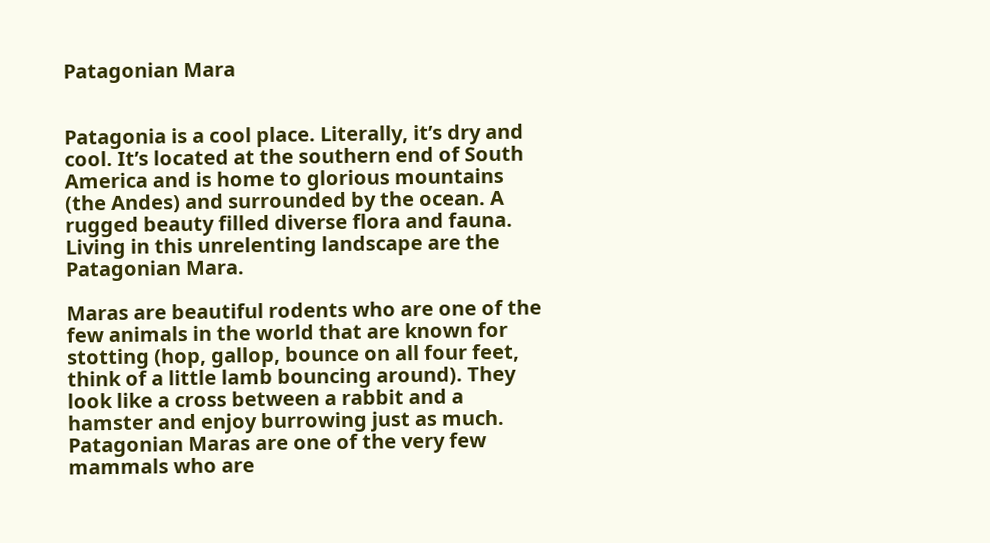Patagonian Mara


Patagonia is a cool place. Literally, it’s dry and cool. It’s located at the southern end of South America and is home to glorious mountains (the Andes) and surrounded by the ocean. A rugged beauty filled diverse flora and fauna.  Living in this unrelenting landscape are the Patagonian Mara.

Maras are beautiful rodents who are one of the few animals in the world that are known for stotting (hop, gallop, bounce on all four feet, think of a little lamb bouncing around). They look like a cross between a rabbit and a hamster and enjoy burrowing just as much. Patagonian Maras are one of the very few mammals who are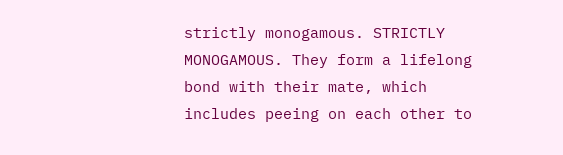strictly monogamous. STRICTLY MONOGAMOUS. They form a lifelong bond with their mate, which includes peeing on each other to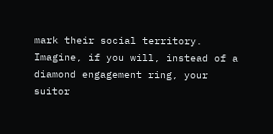mark their social territory. Imagine, if you will, instead of a diamond engagement ring, your suitor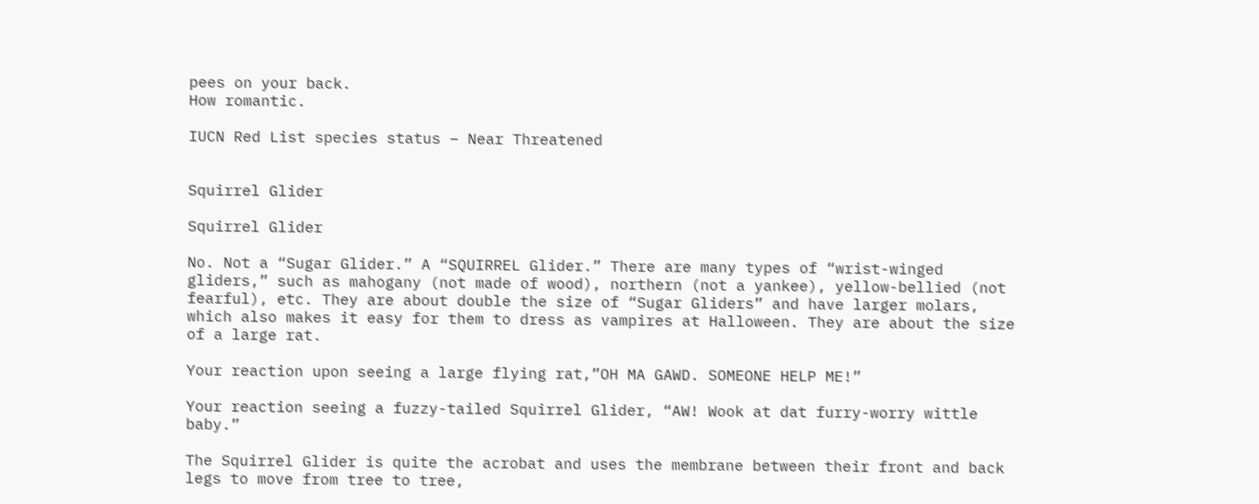pees on your back.
How romantic.

IUCN Red List species status – Near Threatened


Squirrel Glider

Squirrel Glider

No. Not a “Sugar Glider.” A “SQUIRREL Glider.” There are many types of “wrist-winged gliders,” such as mahogany (not made of wood), northern (not a yankee), yellow-bellied (not fearful), etc. They are about double the size of “Sugar Gliders” and have larger molars, which also makes it easy for them to dress as vampires at Halloween. They are about the size of a large rat.

Your reaction upon seeing a large flying rat,”OH MA GAWD. SOMEONE HELP ME!”

Your reaction seeing a fuzzy-tailed Squirrel Glider, “AW! Wook at dat furry-worry wittle baby.”

The Squirrel Glider is quite the acrobat and uses the membrane between their front and back legs to move from tree to tree,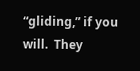“gliding,” if you will.  They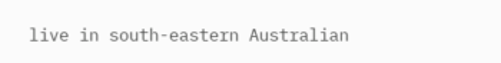live in south-eastern Australian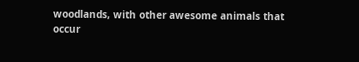woodlands, with other awesome animals that occur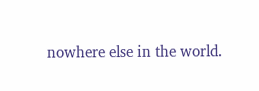nowhere else in the world.